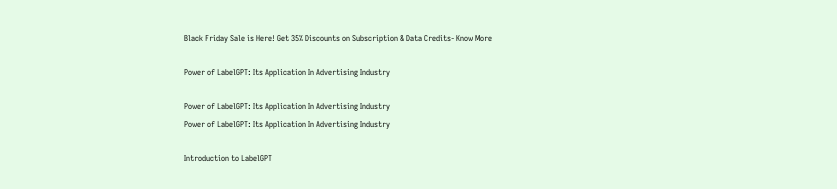Black Friday Sale is Here! Get 35% Discounts on Subscription & Data Credits- Know More

Power of LabelGPT: Its Application In Advertising Industry

Power of LabelGPT: Its Application In Advertising Industry
Power of LabelGPT: Its Application In Advertising Industry

Introduction to LabelGPT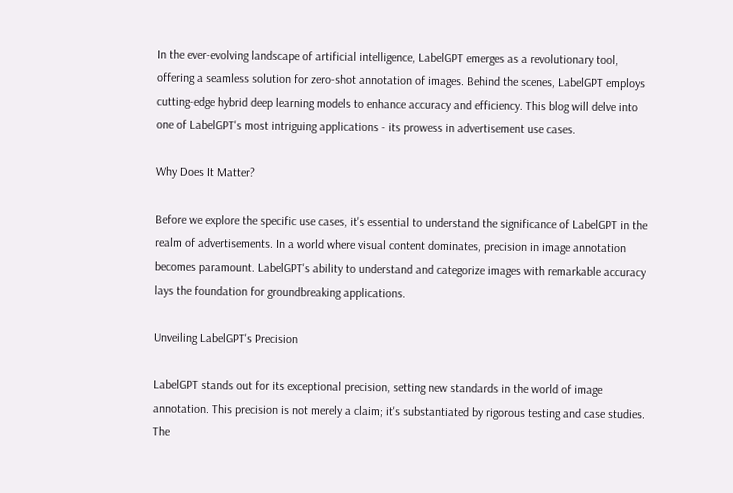In the ever-evolving landscape of artificial intelligence, LabelGPT emerges as a revolutionary tool, offering a seamless solution for zero-shot annotation of images. Behind the scenes, LabelGPT employs cutting-edge hybrid deep learning models to enhance accuracy and efficiency. This blog will delve into one of LabelGPT's most intriguing applications - its prowess in advertisement use cases.

Why Does It Matter?

Before we explore the specific use cases, it's essential to understand the significance of LabelGPT in the realm of advertisements. In a world where visual content dominates, precision in image annotation becomes paramount. LabelGPT's ability to understand and categorize images with remarkable accuracy lays the foundation for groundbreaking applications.

Unveiling LabelGPT's Precision

LabelGPT stands out for its exceptional precision, setting new standards in the world of image annotation. This precision is not merely a claim; it's substantiated by rigorous testing and case studies. The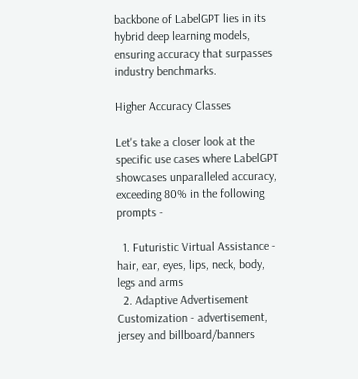backbone of LabelGPT lies in its hybrid deep learning models, ensuring accuracy that surpasses industry benchmarks.

Higher Accuracy Classes

Let's take a closer look at the specific use cases where LabelGPT showcases unparalleled accuracy, exceeding 80% in the following prompts -

  1. Futuristic Virtual Assistance - hair, ear, eyes, lips, neck, body, legs and arms
  2. Adaptive Advertisement Customization - advertisement, jersey and billboard/banners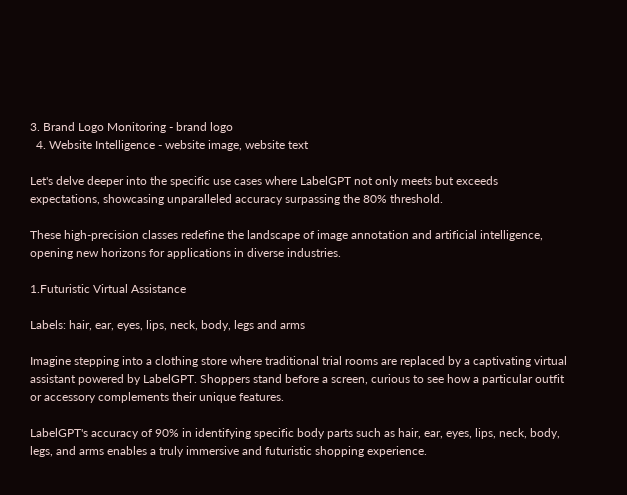3. Brand Logo Monitoring - brand logo
  4. Website Intelligence - website image, website text

Let's delve deeper into the specific use cases where LabelGPT not only meets but exceeds expectations, showcasing unparalleled accuracy surpassing the 80% threshold.

These high-precision classes redefine the landscape of image annotation and artificial intelligence, opening new horizons for applications in diverse industries.

1.Futuristic Virtual Assistance

Labels: hair, ear, eyes, lips, neck, body, legs and arms

Imagine stepping into a clothing store where traditional trial rooms are replaced by a captivating virtual assistant powered by LabelGPT. Shoppers stand before a screen, curious to see how a particular outfit or accessory complements their unique features.

LabelGPT's accuracy of 90% in identifying specific body parts such as hair, ear, eyes, lips, neck, body, legs, and arms enables a truly immersive and futuristic shopping experience.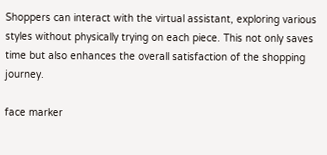Shoppers can interact with the virtual assistant, exploring various styles without physically trying on each piece. This not only saves time but also enhances the overall satisfaction of the shopping journey.

face marker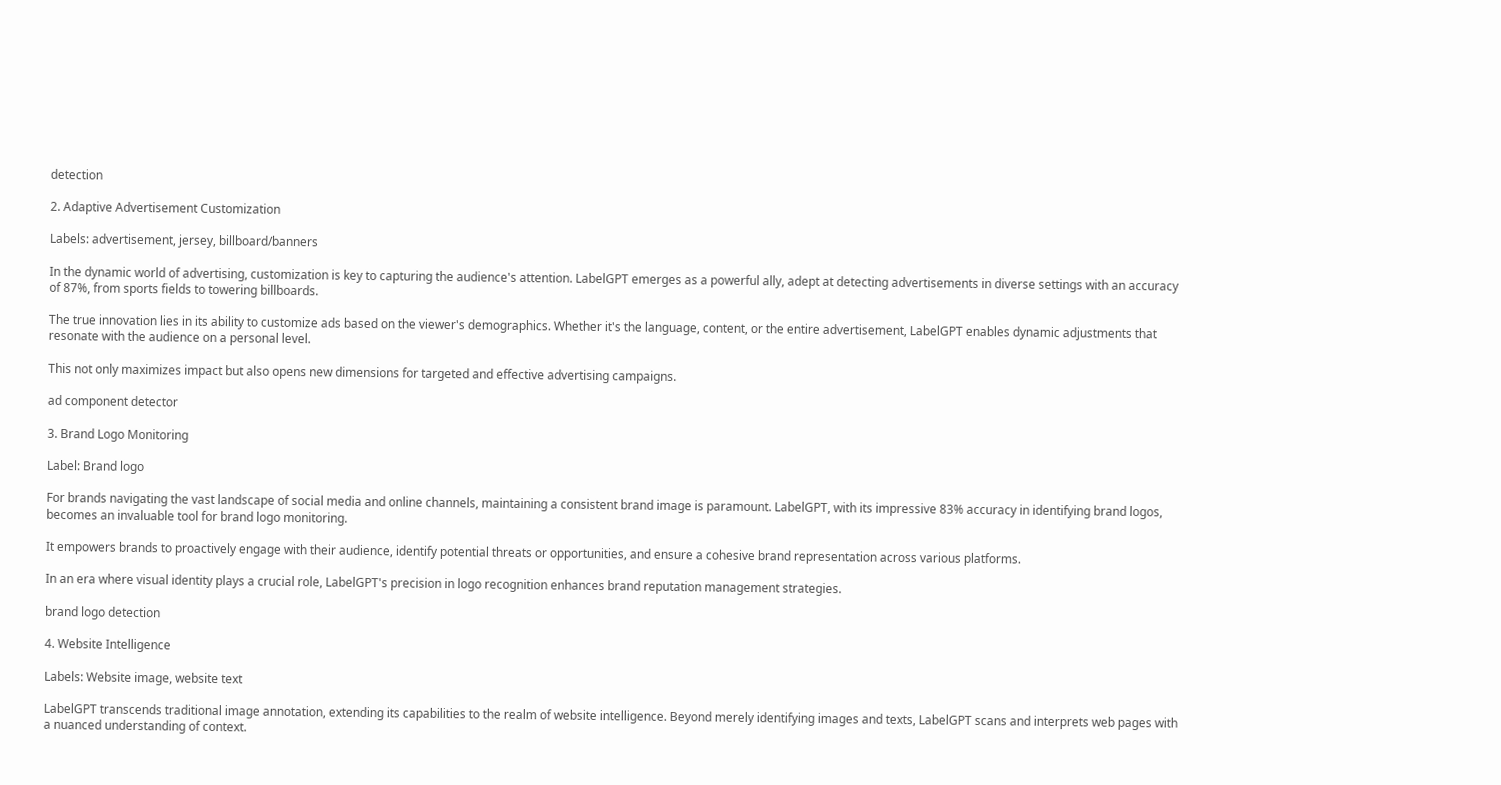detection

2. Adaptive Advertisement Customization

Labels: advertisement, jersey, billboard/banners

In the dynamic world of advertising, customization is key to capturing the audience's attention. LabelGPT emerges as a powerful ally, adept at detecting advertisements in diverse settings with an accuracy of 87%, from sports fields to towering billboards.

The true innovation lies in its ability to customize ads based on the viewer's demographics. Whether it's the language, content, or the entire advertisement, LabelGPT enables dynamic adjustments that resonate with the audience on a personal level.

This not only maximizes impact but also opens new dimensions for targeted and effective advertising campaigns.

ad component detector

3. Brand Logo Monitoring

Label: Brand logo

For brands navigating the vast landscape of social media and online channels, maintaining a consistent brand image is paramount. LabelGPT, with its impressive 83% accuracy in identifying brand logos, becomes an invaluable tool for brand logo monitoring.

It empowers brands to proactively engage with their audience, identify potential threats or opportunities, and ensure a cohesive brand representation across various platforms.

In an era where visual identity plays a crucial role, LabelGPT's precision in logo recognition enhances brand reputation management strategies.

brand logo detection

4. Website Intelligence

Labels: Website image, website text

LabelGPT transcends traditional image annotation, extending its capabilities to the realm of website intelligence. Beyond merely identifying images and texts, LabelGPT scans and interprets web pages with a nuanced understanding of context.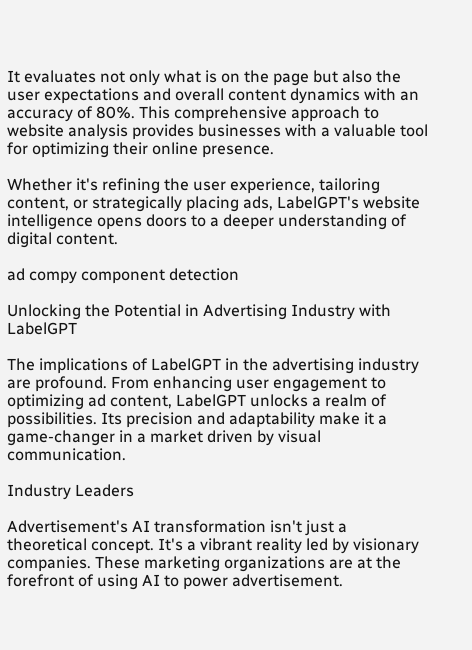It evaluates not only what is on the page but also the user expectations and overall content dynamics with an accuracy of 80%. This comprehensive approach to website analysis provides businesses with a valuable tool for optimizing their online presence.

Whether it's refining the user experience, tailoring content, or strategically placing ads, LabelGPT's website intelligence opens doors to a deeper understanding of digital content.

ad compy component detection

Unlocking the Potential in Advertising Industry with LabelGPT

The implications of LabelGPT in the advertising industry are profound. From enhancing user engagement to optimizing ad content, LabelGPT unlocks a realm of possibilities. Its precision and adaptability make it a game-changer in a market driven by visual communication.

Industry Leaders

Advertisement's AI transformation isn't just a theoretical concept. It's a vibrant reality led by visionary companies. These marketing organizations are at the forefront of using AI to power advertisement.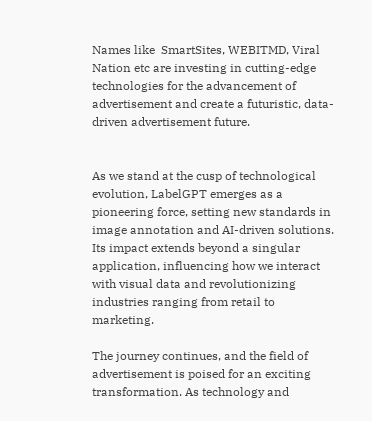Names like  SmartSites, WEBITMD, Viral Nation etc are investing in cutting-edge technologies for the advancement of advertisement and create a futuristic, data-driven advertisement future.


As we stand at the cusp of technological evolution, LabelGPT emerges as a pioneering force, setting new standards in image annotation and AI-driven solutions. Its impact extends beyond a singular application, influencing how we interact with visual data and revolutionizing industries ranging from retail to marketing.

The journey continues, and the field of advertisement is poised for an exciting transformation. As technology and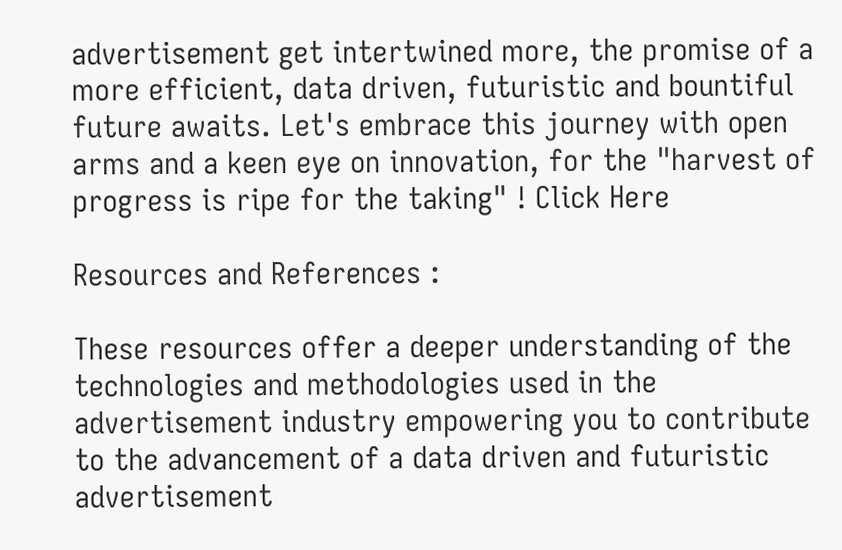advertisement get intertwined more, the promise of a more efficient, data driven, futuristic and bountiful future awaits. Let's embrace this journey with open arms and a keen eye on innovation, for the "harvest of progress is ripe for the taking" ! Click Here

Resources and References :

These resources offer a deeper understanding of the technologies and methodologies used in the advertisement industry empowering you to contribute to the advancement of a data driven and futuristic advertisement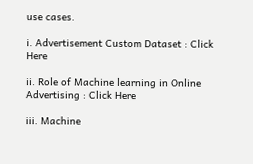use cases.

i. Advertisement Custom Dataset : Click Here

ii. Role of Machine learning in Online Advertising : Click Here

iii. Machine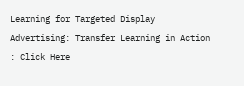Learning for Targeted Display Advertising: Transfer Learning in Action : Click Here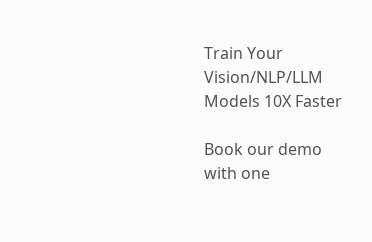Train Your Vision/NLP/LLM Models 10X Faster

Book our demo with one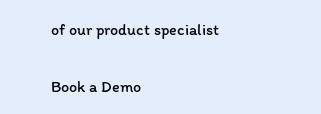of our product specialist

Book a Demo